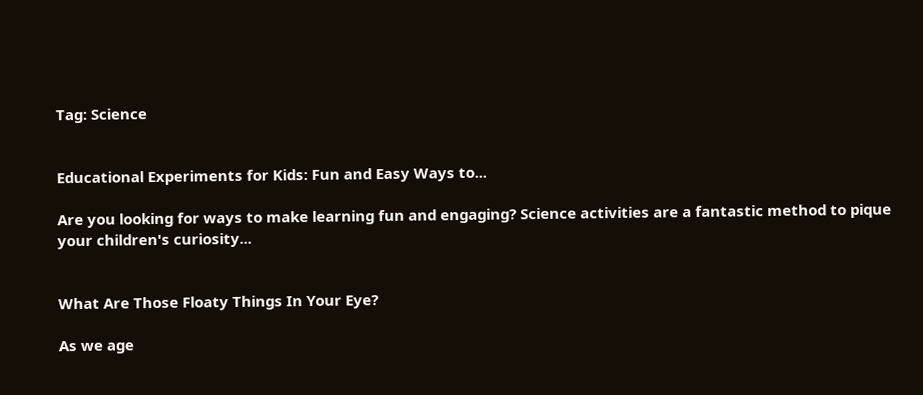Tag: Science


Educational Experiments for Kids: Fun and Easy Ways to...

Are you looking for ways to make learning fun and engaging? Science activities are a fantastic method to pique your children's curiosity...


What Are Those Floaty Things In Your Eye?

As we age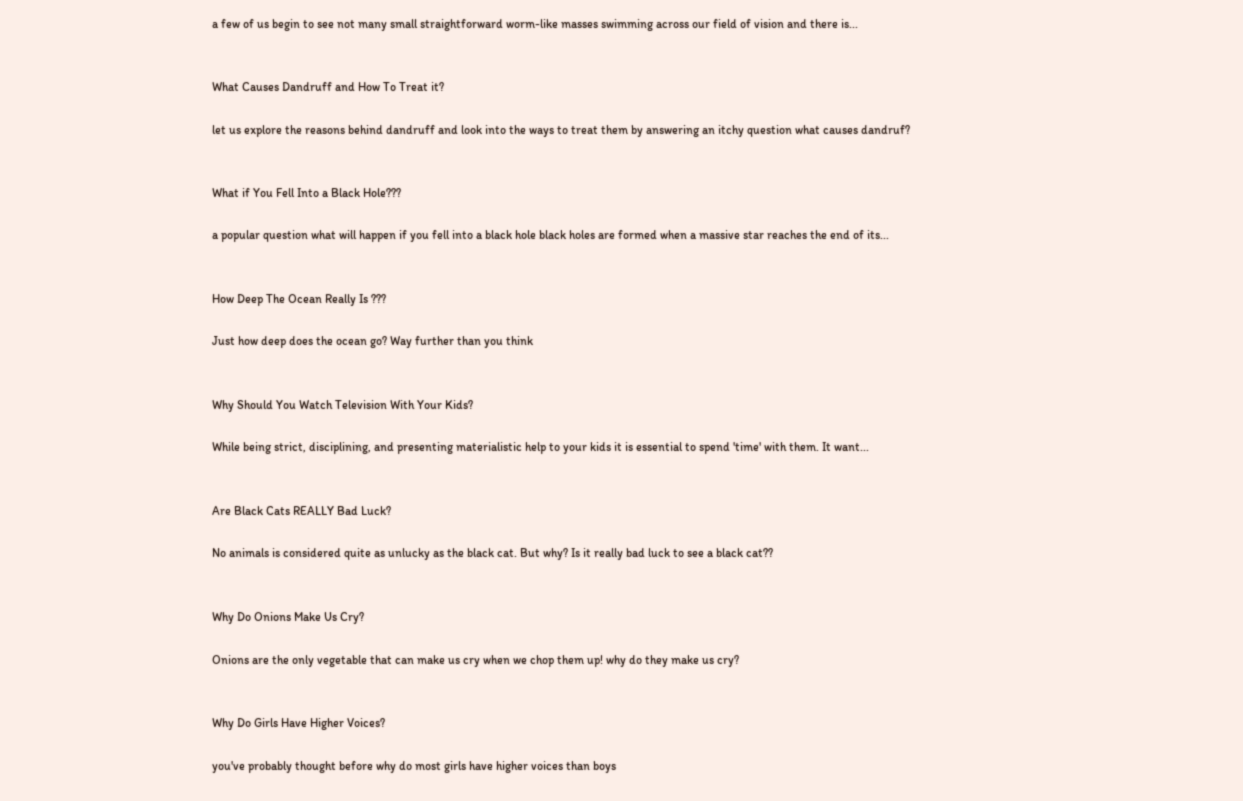a few of us begin to see not many small straightforward worm-like masses swimming across our field of vision and there is...


What Causes Dandruff and How To Treat it?

let us explore the reasons behind dandruff and look into the ways to treat them by answering an itchy question what causes dandruf?


What if You Fell Into a Black Hole???

a popular question what will happen if you fell into a black hole black holes are formed when a massive star reaches the end of its...


How Deep The Ocean Really Is ???

Just how deep does the ocean go? Way further than you think


Why Should You Watch Television With Your Kids?

While being strict, disciplining, and presenting materialistic help to your kids it is essential to spend 'time' with them. It want...


Are Black Cats REALLY Bad Luck?

No animals is considered quite as unlucky as the black cat. But why? Is it really bad luck to see a black cat??


Why Do Onions Make Us Cry?

Onions are the only vegetable that can make us cry when we chop them up! why do they make us cry?


Why Do Girls Have Higher Voices?

you've probably thought before why do most girls have higher voices than boys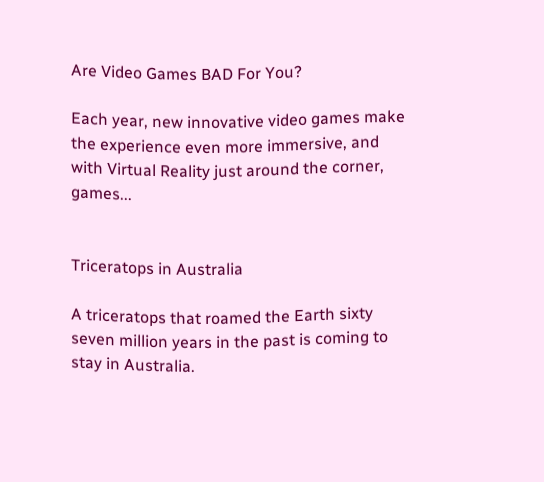Are Video Games BAD For You?

Each year, new innovative video games make the experience even more immersive, and with Virtual Reality just around the corner, games...


Triceratops in Australia

A triceratops that roamed the Earth sixty seven million years in the past is coming to stay in Australia.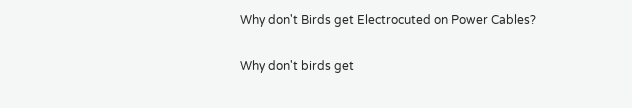Why don't Birds get Electrocuted on Power Cables?

Why don't birds get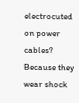electrocuted on power cables? Because they wear shock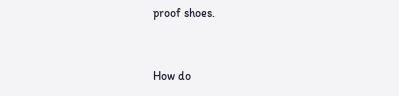proof shoes.


How do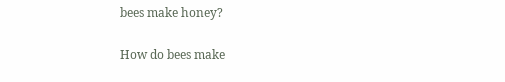bees make honey?

How do bees make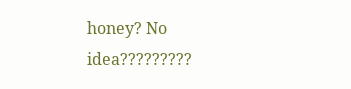honey? No idea?????????